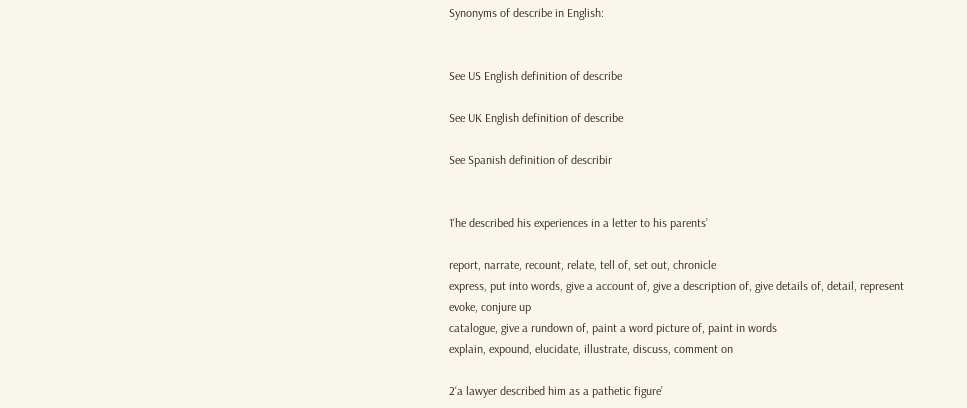Synonyms of describe in English:


See US English definition of describe

See UK English definition of describe

See Spanish definition of describir


1‘he described his experiences in a letter to his parents’

report, narrate, recount, relate, tell of, set out, chronicle
express, put into words, give a account of, give a description of, give details of, detail, represent
evoke, conjure up
catalogue, give a rundown of, paint a word picture of, paint in words
explain, expound, elucidate, illustrate, discuss, comment on

2‘a lawyer described him as a pathetic figure’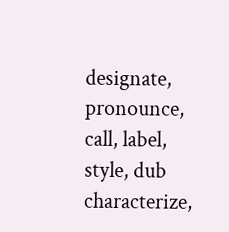designate, pronounce, call, label, style, dub
characterize,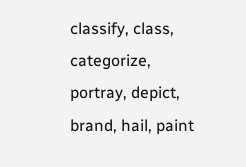classify, class, categorize, portray, depict, brand, hail, paint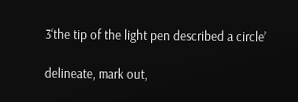3‘the tip of the light pen described a circle’

delineate, mark out,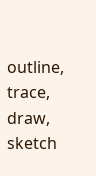outline, trace, draw, sketch